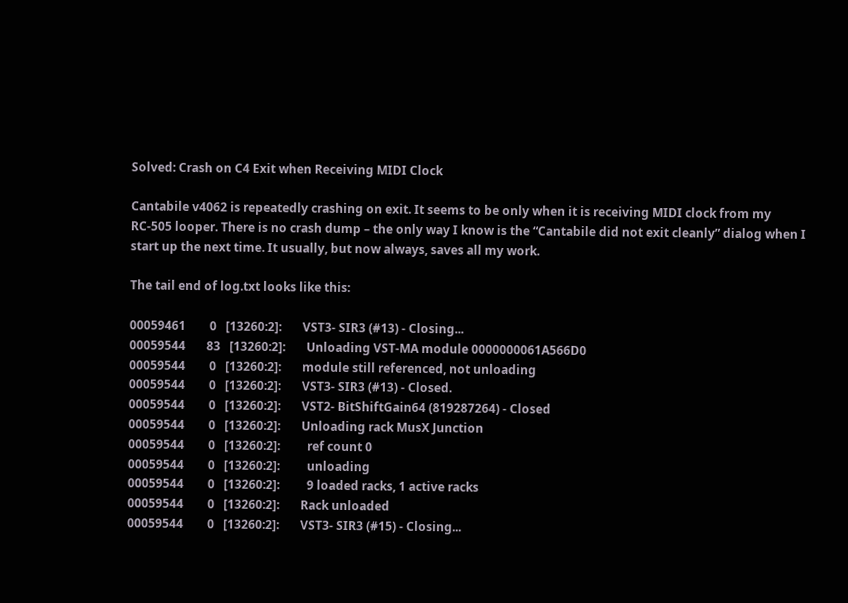Solved: Crash on C4 Exit when Receiving MIDI Clock

Cantabile v4062 is repeatedly crashing on exit. It seems to be only when it is receiving MIDI clock from my RC-505 looper. There is no crash dump – the only way I know is the “Cantabile did not exit cleanly” dialog when I start up the next time. It usually, but now always, saves all my work.

The tail end of log.txt looks like this:

00059461        0   [13260:2]:       VST3- SIR3 (#13) - Closing...
00059544       83   [13260:2]:       Unloading VST-MA module 0000000061A566D0
00059544        0   [13260:2]:       module still referenced, not unloading
00059544        0   [13260:2]:       VST3- SIR3 (#13) - Closed.
00059544        0   [13260:2]:       VST2- BitShiftGain64 (819287264) - Closed
00059544        0   [13260:2]:       Unloading rack MusX Junction
00059544        0   [13260:2]:         ref count 0
00059544        0   [13260:2]:         unloading
00059544        0   [13260:2]:         9 loaded racks, 1 active racks
00059544        0   [13260:2]:       Rack unloaded
00059544        0   [13260:2]:       VST3- SIR3 (#15) - Closing...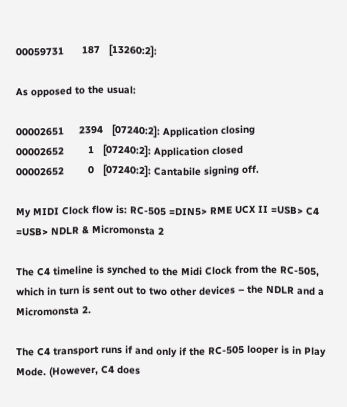00059731      187   [13260:2]:

As opposed to the usual:

00002651     2394   [07240:2]: Application closing
00002652        1   [07240:2]: Application closed
00002652        0   [07240:2]: Cantabile signing off.

My MIDI Clock flow is: RC-505 =DIN5> RME UCX II =USB> C4 =USB> NDLR & Micromonsta 2

The C4 timeline is synched to the Midi Clock from the RC-505, which in turn is sent out to two other devices – the NDLR and a Micromonsta 2.

The C4 transport runs if and only if the RC-505 looper is in Play Mode. (However, C4 does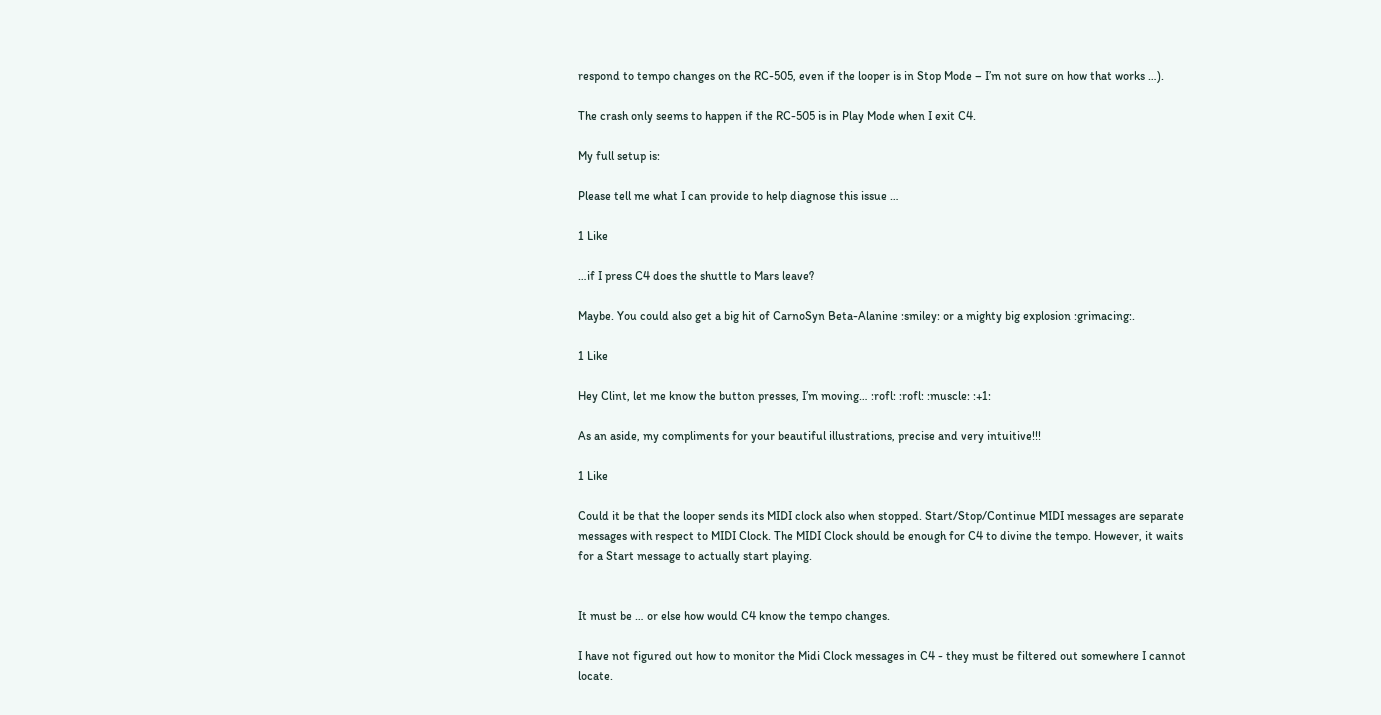respond to tempo changes on the RC-505, even if the looper is in Stop Mode – I’m not sure on how that works …).

The crash only seems to happen if the RC-505 is in Play Mode when I exit C4.

My full setup is:

Please tell me what I can provide to help diagnose this issue …

1 Like

…if I press C4 does the shuttle to Mars leave?

Maybe. You could also get a big hit of CarnoSyn Beta-Alanine :smiley: or a mighty big explosion :grimacing:.

1 Like

Hey Clint, let me know the button presses, I’m moving… :rofl: :rofl: :muscle: :+1:

As an aside, my compliments for your beautiful illustrations, precise and very intuitive!!!

1 Like

Could it be that the looper sends its MIDI clock also when stopped. Start/Stop/Continue MIDI messages are separate messages with respect to MIDI Clock. The MIDI Clock should be enough for C4 to divine the tempo. However, it waits for a Start message to actually start playing.


It must be … or else how would C4 know the tempo changes.

I have not figured out how to monitor the Midi Clock messages in C4 - they must be filtered out somewhere I cannot locate.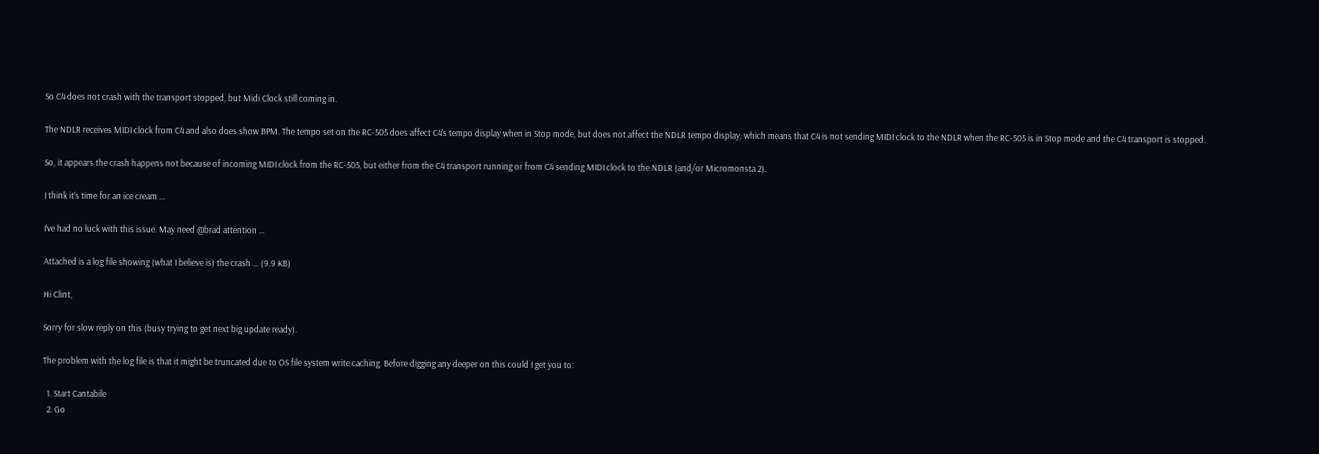So C4 does not crash with the transport stopped, but Midi Clock still coming in.

The NDLR receives MIDI clock from C4 and also does show BPM. The tempo set on the RC-505 does affect C4’s tempo display when in Stop mode, but does not affect the NDLR tempo display, which means that C4 is not sending MIDI clock to the NDLR when the RC-505 is in Stop mode and the C4 transport is stopped.

So, it appears the crash happens not because of incoming MIDI clock from the RC-505, but either from the C4 transport running or from C4 sending MIDI clock to the NDLR (and/or Micromonsta 2).

I think it’s time for an ice cream …

I’ve had no luck with this issue. May need @brad attention …

Attached is a log file showing (what I believe is) the crash … (9.9 KB)

Hi Clint,

Sorry for slow reply on this (busy trying to get next big update ready).

The problem with the log file is that it might be truncated due to OS file system write caching. Before digging any deeper on this could I get you to:

  1. Start Cantabile
  2. Go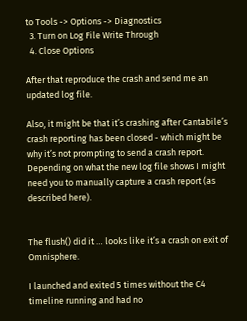to Tools -> Options -> Diagnostics
  3. Turn on Log File Write Through
  4. Close Options

After that reproduce the crash and send me an updated log file.

Also, it might be that it’s crashing after Cantabile’s crash reporting has been closed - which might be why it’s not prompting to send a crash report. Depending on what the new log file shows I might need you to manually capture a crash report (as described here).


The flush() did it … looks like it’s a crash on exit of Omnisphere.

I launched and exited 5 times without the C4 timeline running and had no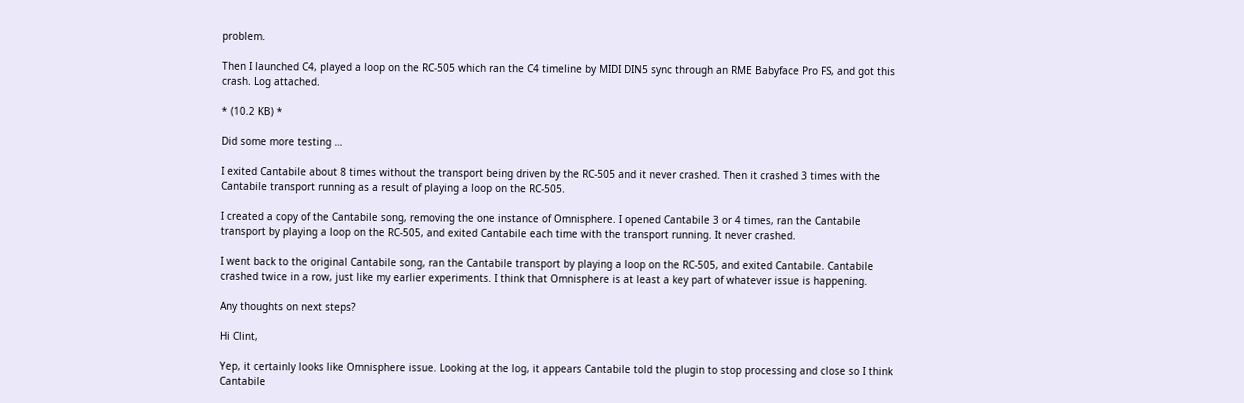problem.

Then I launched C4, played a loop on the RC-505 which ran the C4 timeline by MIDI DIN5 sync through an RME Babyface Pro FS, and got this crash. Log attached.

* (10.2 KB) *

Did some more testing …

I exited Cantabile about 8 times without the transport being driven by the RC-505 and it never crashed. Then it crashed 3 times with the Cantabile transport running as a result of playing a loop on the RC-505.

I created a copy of the Cantabile song, removing the one instance of Omnisphere. I opened Cantabile 3 or 4 times, ran the Cantabile transport by playing a loop on the RC-505, and exited Cantabile each time with the transport running. It never crashed.

I went back to the original Cantabile song, ran the Cantabile transport by playing a loop on the RC-505, and exited Cantabile. Cantabile crashed twice in a row, just like my earlier experiments. I think that Omnisphere is at least a key part of whatever issue is happening.

Any thoughts on next steps?

Hi Clint,

Yep, it certainly looks like Omnisphere issue. Looking at the log, it appears Cantabile told the plugin to stop processing and close so I think Cantabile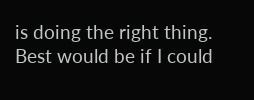is doing the right thing. Best would be if I could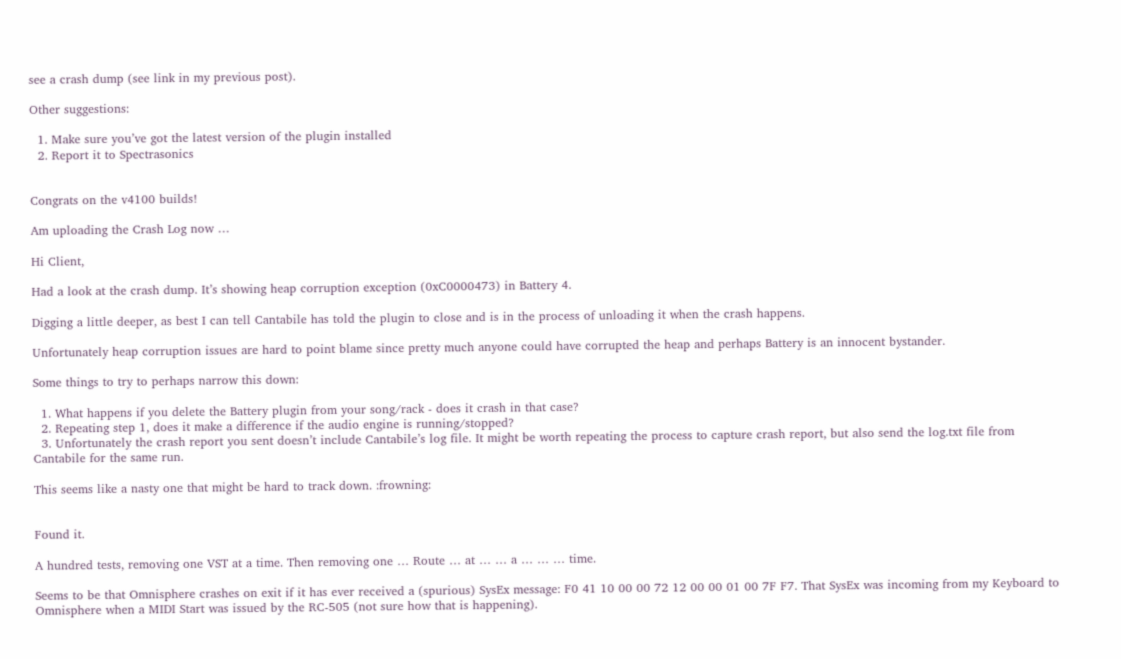see a crash dump (see link in my previous post).

Other suggestions:

  1. Make sure you’ve got the latest version of the plugin installed
  2. Report it to Spectrasonics


Congrats on the v4100 builds!

Am uploading the Crash Log now …

Hi Client,

Had a look at the crash dump. It’s showing heap corruption exception (0xC0000473) in Battery 4.

Digging a little deeper, as best I can tell Cantabile has told the plugin to close and is in the process of unloading it when the crash happens.

Unfortunately heap corruption issues are hard to point blame since pretty much anyone could have corrupted the heap and perhaps Battery is an innocent bystander.

Some things to try to perhaps narrow this down:

  1. What happens if you delete the Battery plugin from your song/rack - does it crash in that case?
  2. Repeating step 1, does it make a difference if the audio engine is running/stopped?
  3. Unfortunately the crash report you sent doesn’t include Cantabile’s log file. It might be worth repeating the process to capture crash report, but also send the log.txt file from Cantabile for the same run.

This seems like a nasty one that might be hard to track down. :frowning:


Found it.

A hundred tests, removing one VST at a time. Then removing one … Route … at … … a … … … time.

Seems to be that Omnisphere crashes on exit if it has ever received a (spurious) SysEx message: F0 41 10 00 00 72 12 00 00 01 00 7F F7. That SysEx was incoming from my Keyboard to Omnisphere when a MIDI Start was issued by the RC-505 (not sure how that is happening).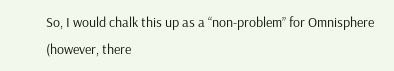So, I would chalk this up as a “non-problem” for Omnisphere (however, there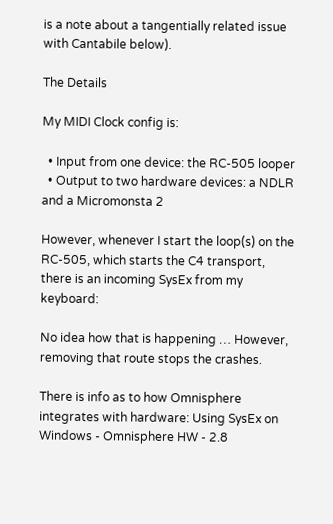is a note about a tangentially related issue with Cantabile below).

The Details

My MIDI Clock config is:

  • Input from one device: the RC-505 looper
  • Output to two hardware devices: a NDLR and a Micromonsta 2

However, whenever I start the loop(s) on the RC-505, which starts the C4 transport, there is an incoming SysEx from my keyboard:

No idea how that is happening … However, removing that route stops the crashes.

There is info as to how Omnisphere integrates with hardware: Using SysEx on Windows - Omnisphere HW - 2.8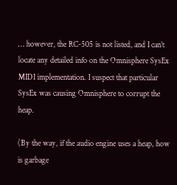… however, the RC-505 is not listed, and I can’t locate any detailed info on the Omnisphere SysEx MIDI implementation. I suspect that particular SysEx was causing Omnisphere to corrupt the heap.

(By the way, if the audio engine uses a heap, how is garbage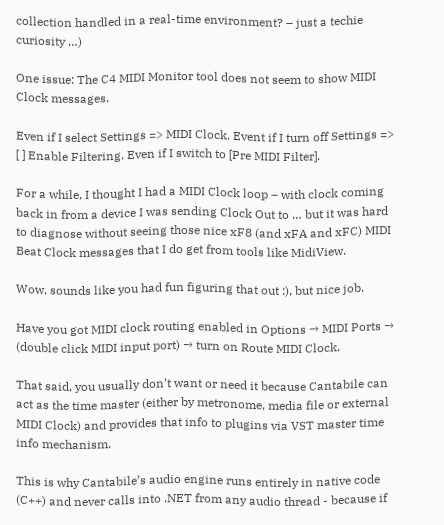collection handled in a real-time environment? – just a techie curiosity …)

One issue: The C4 MIDI Monitor tool does not seem to show MIDI Clock messages.

Even if I select Settings => MIDI Clock. Event if I turn off Settings => [ ] Enable Filtering. Even if I switch to [Pre MIDI Filter].

For a while, I thought I had a MIDI Clock loop – with clock coming back in from a device I was sending Clock Out to … but it was hard to diagnose without seeing those nice xF8 (and xFA and xFC) MIDI Beat Clock messages that I do get from tools like MidiView.

Wow, sounds like you had fun figuring that out :), but nice job.

Have you got MIDI clock routing enabled in Options → MIDI Ports → (double click MIDI input port) → turn on Route MIDI Clock.

That said, you usually don’t want or need it because Cantabile can act as the time master (either by metronome, media file or external MIDI Clock) and provides that info to plugins via VST master time info mechanism.

This is why Cantabile’s audio engine runs entirely in native code (C++) and never calls into .NET from any audio thread - because if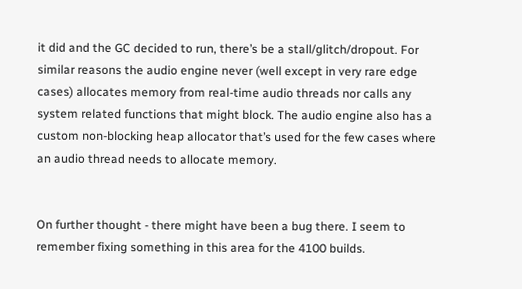it did and the GC decided to run, there’s be a stall/glitch/dropout. For similar reasons the audio engine never (well except in very rare edge cases) allocates memory from real-time audio threads nor calls any system related functions that might block. The audio engine also has a custom non-blocking heap allocator that’s used for the few cases where an audio thread needs to allocate memory.


On further thought - there might have been a bug there. I seem to remember fixing something in this area for the 4100 builds.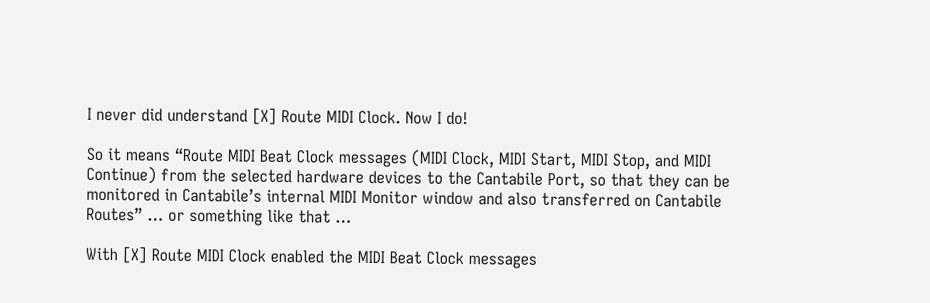I never did understand [X] Route MIDI Clock. Now I do!

So it means “Route MIDI Beat Clock messages (MIDI Clock, MIDI Start, MIDI Stop, and MIDI Continue) from the selected hardware devices to the Cantabile Port, so that they can be monitored in Cantabile’s internal MIDI Monitor window and also transferred on Cantabile Routes” … or something like that …

With [X] Route MIDI Clock enabled the MIDI Beat Clock messages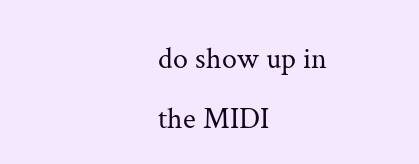do show up in the MIDI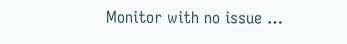Monitor with no issue …